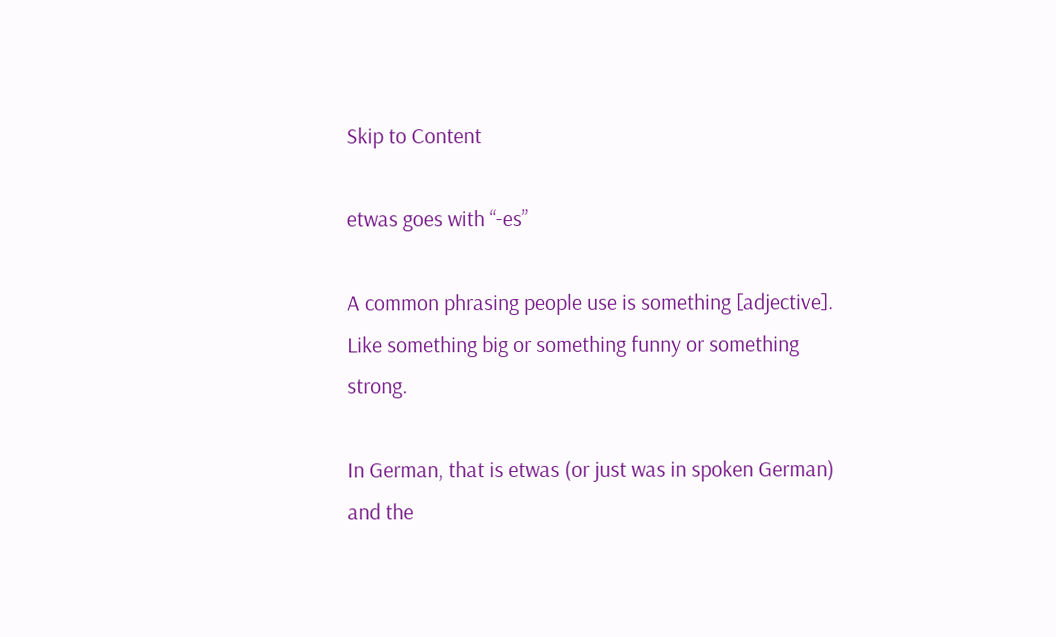Skip to Content

etwas goes with “-es”

A common phrasing people use is something [adjective]. Like something big or something funny or something strong.

In German, that is etwas (or just was in spoken German) and the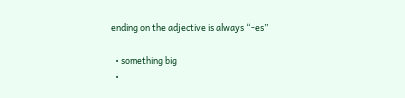ending on the adjective is always “-es”

  • something big
  •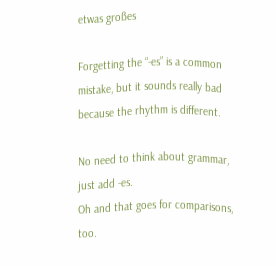etwas großes

Forgetting the “-es” is a common mistake, but it sounds really bad because the rhythm is different.

No need to think about grammar, just add -es.
Oh and that goes for comparisons, too.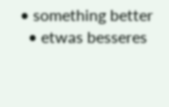• something better
  • etwas besseres